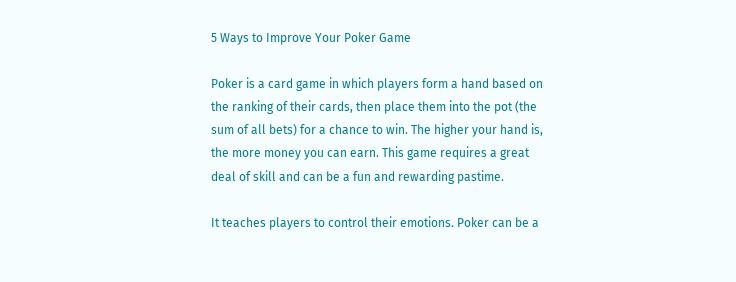5 Ways to Improve Your Poker Game

Poker is a card game in which players form a hand based on the ranking of their cards, then place them into the pot (the sum of all bets) for a chance to win. The higher your hand is, the more money you can earn. This game requires a great deal of skill and can be a fun and rewarding pastime.

It teaches players to control their emotions. Poker can be a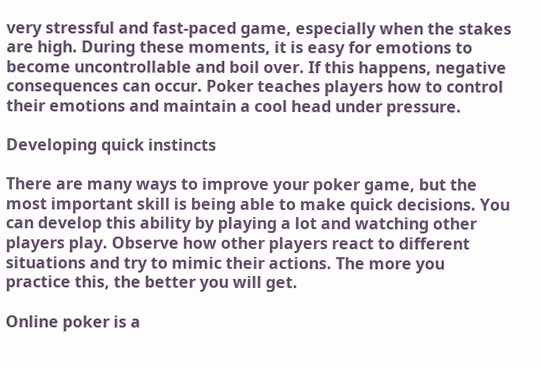very stressful and fast-paced game, especially when the stakes are high. During these moments, it is easy for emotions to become uncontrollable and boil over. If this happens, negative consequences can occur. Poker teaches players how to control their emotions and maintain a cool head under pressure.

Developing quick instincts

There are many ways to improve your poker game, but the most important skill is being able to make quick decisions. You can develop this ability by playing a lot and watching other players play. Observe how other players react to different situations and try to mimic their actions. The more you practice this, the better you will get.

Online poker is a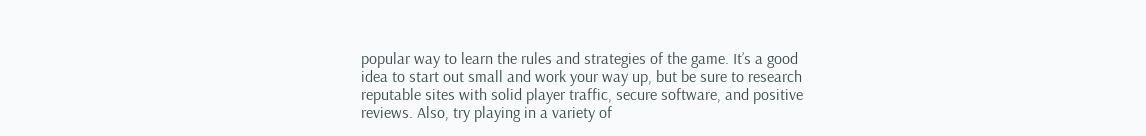popular way to learn the rules and strategies of the game. It’s a good idea to start out small and work your way up, but be sure to research reputable sites with solid player traffic, secure software, and positive reviews. Also, try playing in a variety of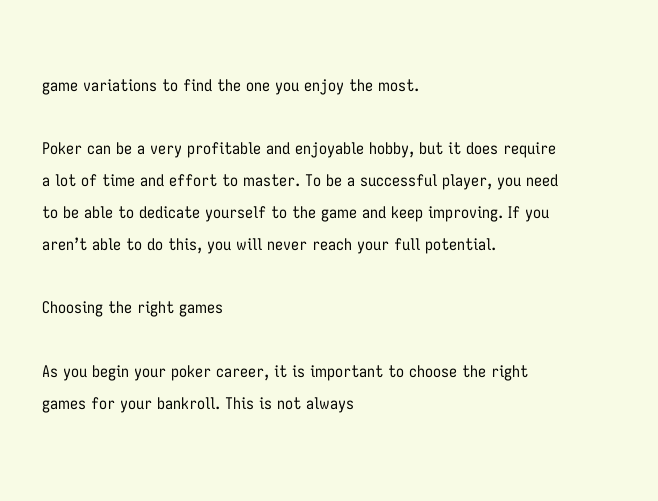game variations to find the one you enjoy the most.

Poker can be a very profitable and enjoyable hobby, but it does require a lot of time and effort to master. To be a successful player, you need to be able to dedicate yourself to the game and keep improving. If you aren’t able to do this, you will never reach your full potential.

Choosing the right games

As you begin your poker career, it is important to choose the right games for your bankroll. This is not always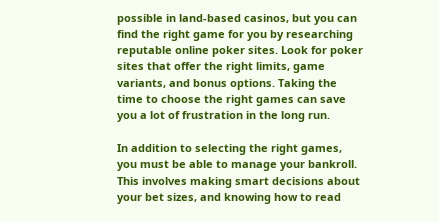possible in land-based casinos, but you can find the right game for you by researching reputable online poker sites. Look for poker sites that offer the right limits, game variants, and bonus options. Taking the time to choose the right games can save you a lot of frustration in the long run.

In addition to selecting the right games, you must be able to manage your bankroll. This involves making smart decisions about your bet sizes, and knowing how to read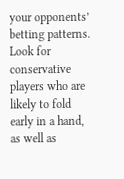your opponents’ betting patterns. Look for conservative players who are likely to fold early in a hand, as well as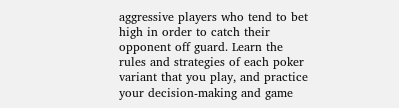aggressive players who tend to bet high in order to catch their opponent off guard. Learn the rules and strategies of each poker variant that you play, and practice your decision-making and game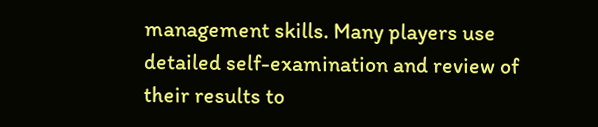management skills. Many players use detailed self-examination and review of their results to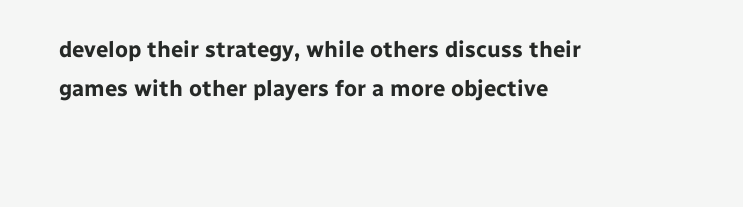develop their strategy, while others discuss their games with other players for a more objective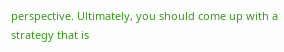perspective. Ultimately, you should come up with a strategy that is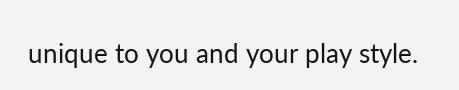unique to you and your play style.